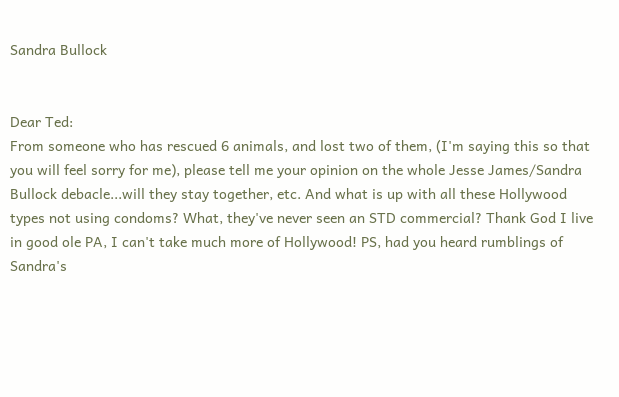Sandra Bullock


Dear Ted:
From someone who has rescued 6 animals, and lost two of them, (I'm saying this so that you will feel sorry for me), please tell me your opinion on the whole Jesse James/Sandra Bullock debacle...will they stay together, etc. And what is up with all these Hollywood types not using condoms? What, they've never seen an STD commercial? Thank God I live in good ole PA, I can't take much more of Hollywood! PS, had you heard rumblings of Sandra's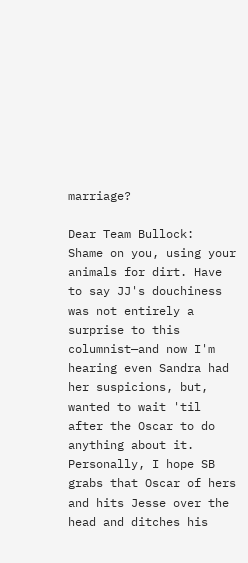marriage?

Dear Team Bullock:
Shame on you, using your animals for dirt. Have to say JJ's douchiness was not entirely a surprise to this columnist—and now I'm hearing even Sandra had her suspicions, but, wanted to wait 'til after the Oscar to do anything about it. Personally, I hope SB grabs that Oscar of hers and hits Jesse over the head and ditches his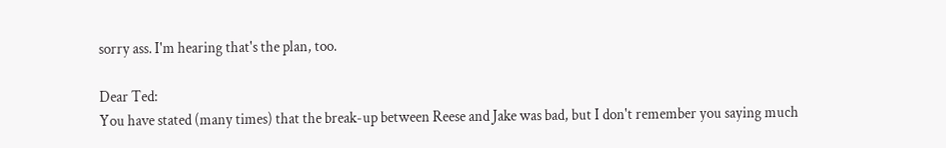sorry ass. I'm hearing that's the plan, too.

Dear Ted:
You have stated (many times) that the break-up between Reese and Jake was bad, but I don't remember you saying much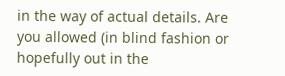in the way of actual details. Are you allowed (in blind fashion or hopefully out in the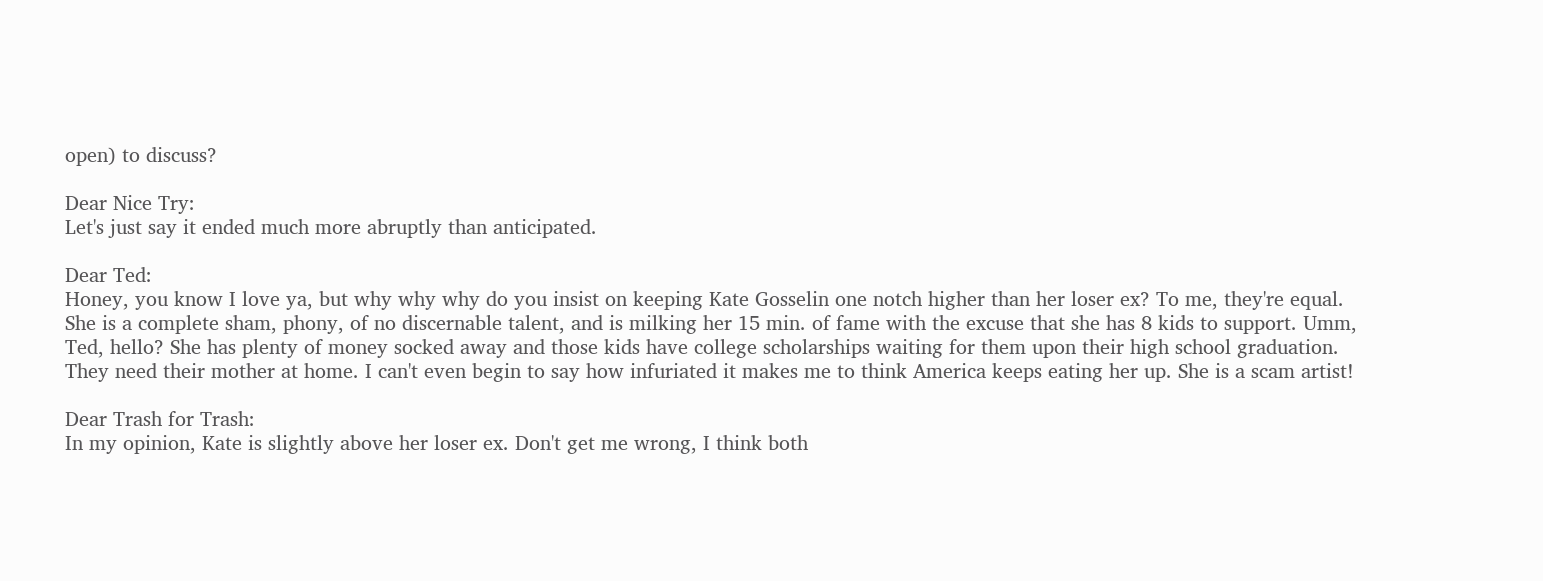open) to discuss?

Dear Nice Try:
Let's just say it ended much more abruptly than anticipated.

Dear Ted:
Honey, you know I love ya, but why why why do you insist on keeping Kate Gosselin one notch higher than her loser ex? To me, they're equal. She is a complete sham, phony, of no discernable talent, and is milking her 15 min. of fame with the excuse that she has 8 kids to support. Umm, Ted, hello? She has plenty of money socked away and those kids have college scholarships waiting for them upon their high school graduation. They need their mother at home. I can't even begin to say how infuriated it makes me to think America keeps eating her up. She is a scam artist!

Dear Trash for Trash:
In my opinion, Kate is slightly above her loser ex. Don't get me wrong, I think both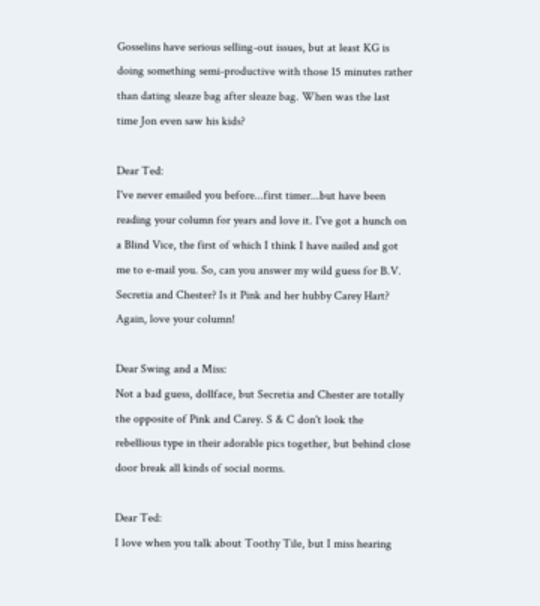Gosselins have serious selling-out issues, but at least KG is doing something semi-productive with those 15 minutes rather than dating sleaze bag after sleaze bag. When was the last time Jon even saw his kids?

Dear Ted:
I've never emailed you before...first timer...but have been reading your column for years and love it. I've got a hunch on a Blind Vice, the first of which I think I have nailed and got me to e-mail you. So, can you answer my wild guess for B.V. Secretia and Chester? Is it Pink and her hubby Carey Hart? Again, love your column!

Dear Swing and a Miss:
Not a bad guess, dollface, but Secretia and Chester are totally the opposite of Pink and Carey. S & C don't look the rebellious type in their adorable pics together, but behind close door break all kinds of social norms.

Dear Ted:
I love when you talk about Toothy Tile, but I miss hearing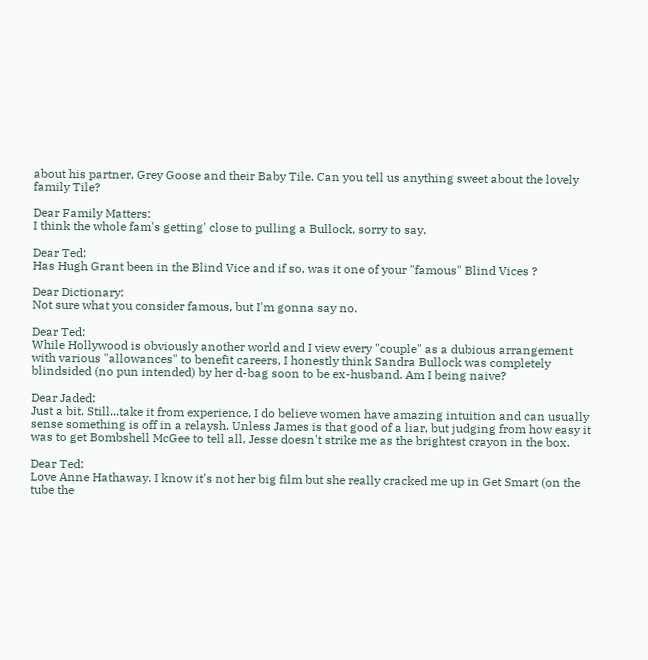about his partner, Grey Goose and their Baby Tile. Can you tell us anything sweet about the lovely family Tile?

Dear Family Matters:
I think the whole fam's getting' close to pulling a Bullock, sorry to say.

Dear Ted:
Has Hugh Grant been in the Blind Vice and if so, was it one of your "famous" Blind Vices ?

Dear Dictionary:
Not sure what you consider famous, but I'm gonna say no.

Dear Ted:
While Hollywood is obviously another world and I view every "couple" as a dubious arrangement with various "allowances" to benefit careers, I honestly think Sandra Bullock was completely blindsided (no pun intended) by her d-bag soon to be ex-husband. Am I being naive?

Dear Jaded:
Just a bit. Still...take it from experience, I do believe women have amazing intuition and can usually sense something is off in a relaysh. Unless James is that good of a liar, but judging from how easy it was to get Bombshell McGee to tell all, Jesse doesn't strike me as the brightest crayon in the box.

Dear Ted:
Love Anne Hathaway. I know it's not her big film but she really cracked me up in Get Smart (on the tube the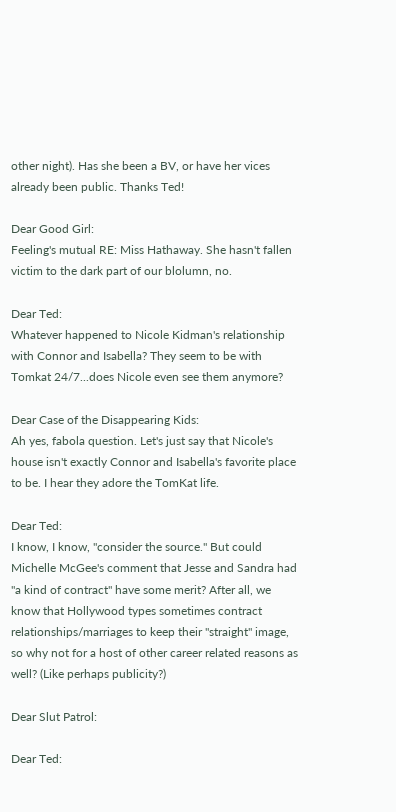other night). Has she been a BV, or have her vices already been public. Thanks Ted!

Dear Good Girl:
Feeling's mutual RE: Miss Hathaway. She hasn't fallen victim to the dark part of our blolumn, no.

Dear Ted:
Whatever happened to Nicole Kidman's relationship with Connor and Isabella? They seem to be with Tomkat 24/7...does Nicole even see them anymore?

Dear Case of the Disappearing Kids:
Ah yes, fabola question. Let's just say that Nicole's house isn't exactly Connor and Isabella's favorite place to be. I hear they adore the TomKat life.

Dear Ted:
I know, I know, "consider the source." But could Michelle McGee's comment that Jesse and Sandra had "a kind of contract" have some merit? After all, we know that Hollywood types sometimes contract relationships/marriages to keep their "straight" image, so why not for a host of other career related reasons as well? (Like perhaps publicity?)

Dear Slut Patrol:

Dear Ted: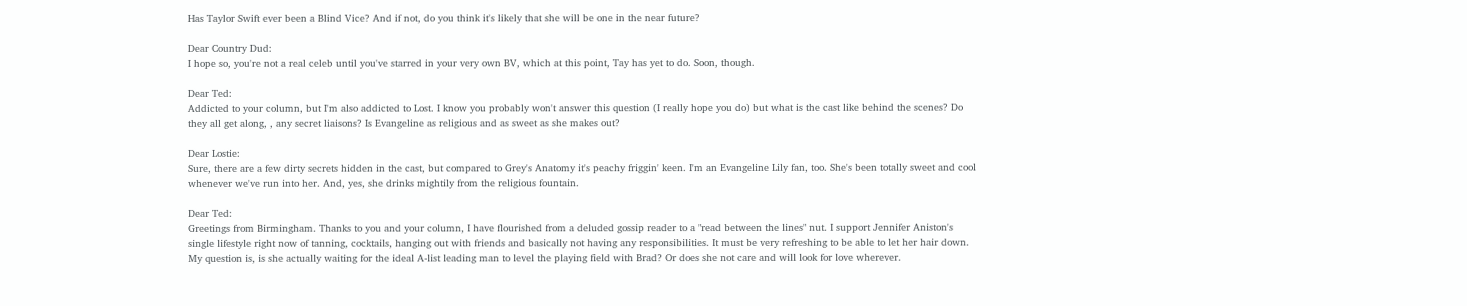Has Taylor Swift ever been a Blind Vice? And if not, do you think it's likely that she will be one in the near future?

Dear Country Dud:
I hope so, you're not a real celeb until you've starred in your very own BV, which at this point, Tay has yet to do. Soon, though.

Dear Ted:
Addicted to your column, but I'm also addicted to Lost. I know you probably won't answer this question (I really hope you do) but what is the cast like behind the scenes? Do they all get along, , any secret liaisons? Is Evangeline as religious and as sweet as she makes out?

Dear Lostie:
Sure, there are a few dirty secrets hidden in the cast, but compared to Grey's Anatomy it's peachy friggin' keen. I'm an Evangeline Lily fan, too. She's been totally sweet and cool whenever we've run into her. And, yes, she drinks mightily from the religious fountain.

Dear Ted:
Greetings from Birmingham. Thanks to you and your column, I have flourished from a deluded gossip reader to a "read between the lines" nut. I support Jennifer Aniston's single lifestyle right now of tanning, cocktails, hanging out with friends and basically not having any responsibilities. It must be very refreshing to be able to let her hair down. My question is, is she actually waiting for the ideal A-list leading man to level the playing field with Brad? Or does she not care and will look for love wherever.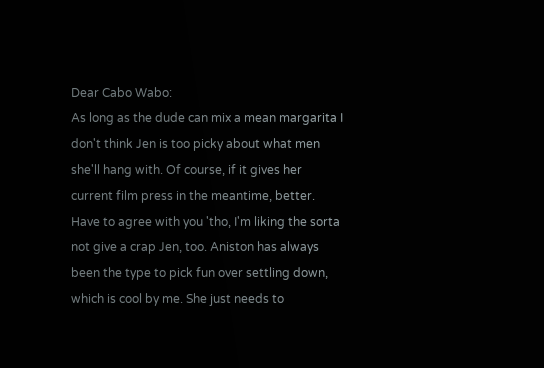Dear Cabo Wabo:
As long as the dude can mix a mean margarita I don't think Jen is too picky about what men she'll hang with. Of course, if it gives her current film press in the meantime, better. Have to agree with you 'tho, I'm liking the sorta not give a crap Jen, too. Aniston has always been the type to pick fun over settling down, which is cool by me. She just needs to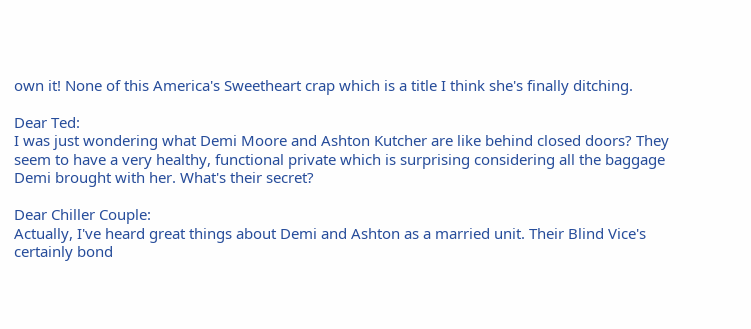own it! None of this America's Sweetheart crap which is a title I think she's finally ditching.

Dear Ted:
I was just wondering what Demi Moore and Ashton Kutcher are like behind closed doors? They seem to have a very healthy, functional private which is surprising considering all the baggage Demi brought with her. What's their secret?

Dear Chiller Couple:
Actually, I've heard great things about Demi and Ashton as a married unit. Their Blind Vice's certainly bond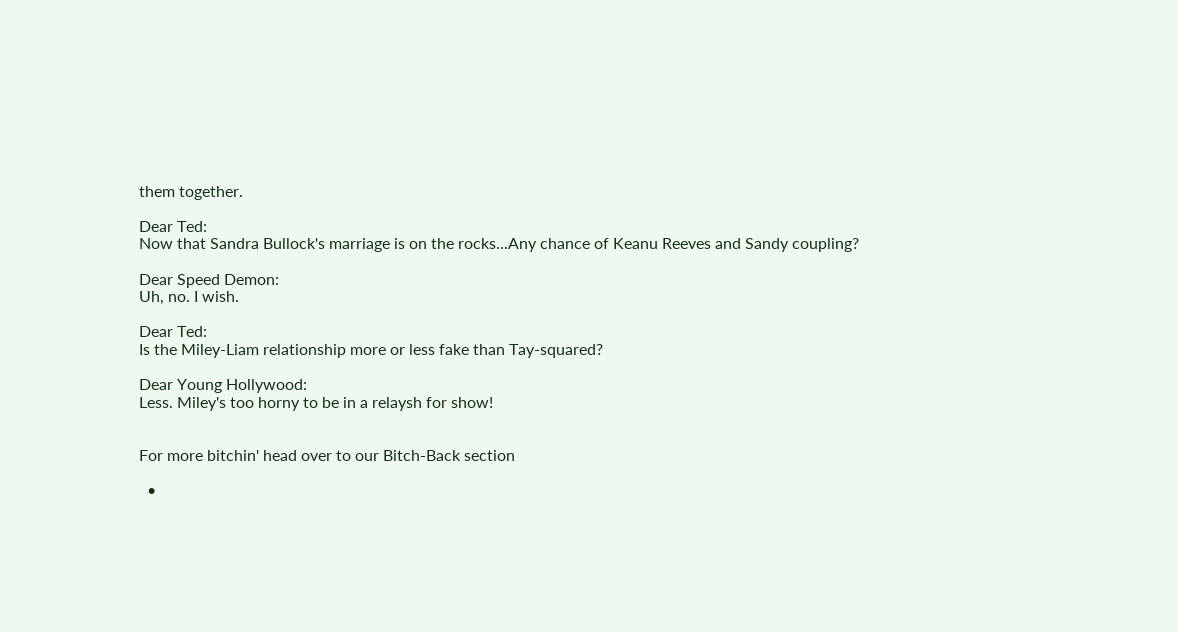them together.

Dear Ted:
Now that Sandra Bullock's marriage is on the rocks...Any chance of Keanu Reeves and Sandy coupling?

Dear Speed Demon:
Uh, no. I wish.

Dear Ted:
Is the Miley-Liam relationship more or less fake than Tay-squared?

Dear Young Hollywood:
Less. Miley's too horny to be in a relaysh for show!


For more bitchin' head over to our Bitch-Back section

  •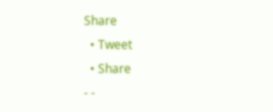Share
  • Tweet
  • Share
- -